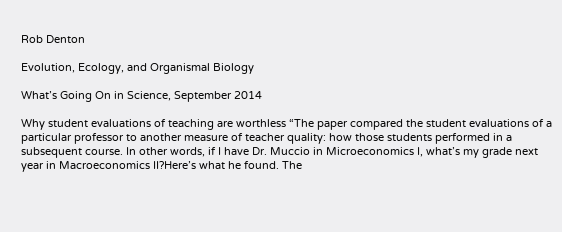Rob Denton

Evolution, Ecology, and Organismal Biology

What’s Going On in Science, September 2014

Why student evaluations of teaching are worthless “The paper compared the student evaluations of a particular professor to another measure of teacher quality: how those students performed in a subsequent course. In other words, if I have Dr. Muccio in Microeconomics I, what’s my grade next year in Macroeconomics II?Here’s what he found. The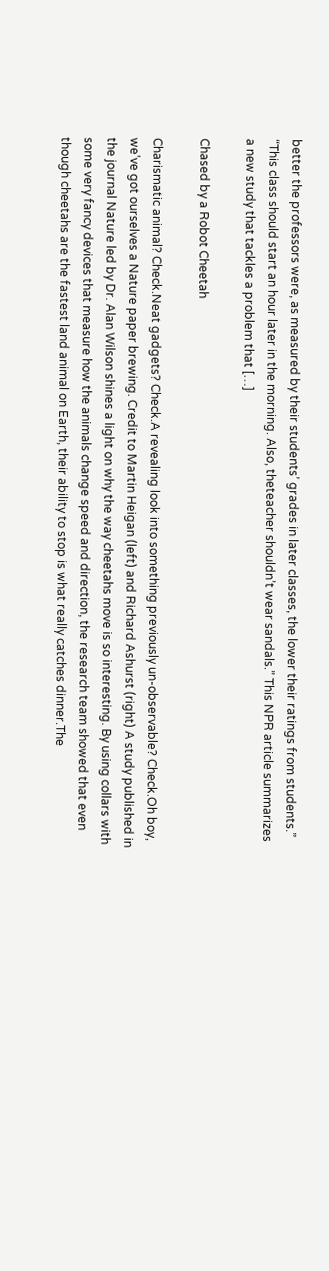better the professors were, as measured by their students’ grades in later classes, the lower their ratings from students.” “This class should start an hour later in the morning. Also, theteacher shouldn’t wear sandals.” This NPR article summarizes a new study that tackles a problem that […]

Chased by a Robot Cheetah

Charismatic animal? Check.Neat gadgets? Check.A revealing look into something previously un-observable? Check.Oh boy, we’ve got ourselves a Nature paper brewing. Credit to Martin Heigan (left) and Richard Ashurst (right) A study published in the journal Nature led by Dr. Alan Wilson shines a light on why the way cheetahs move is so interesting. By using collars with some very fancy devices that measure how the animals change speed and direction, the research team showed that even though cheetahs are the fastest land animal on Earth, their ability to stop is what really catches dinner.The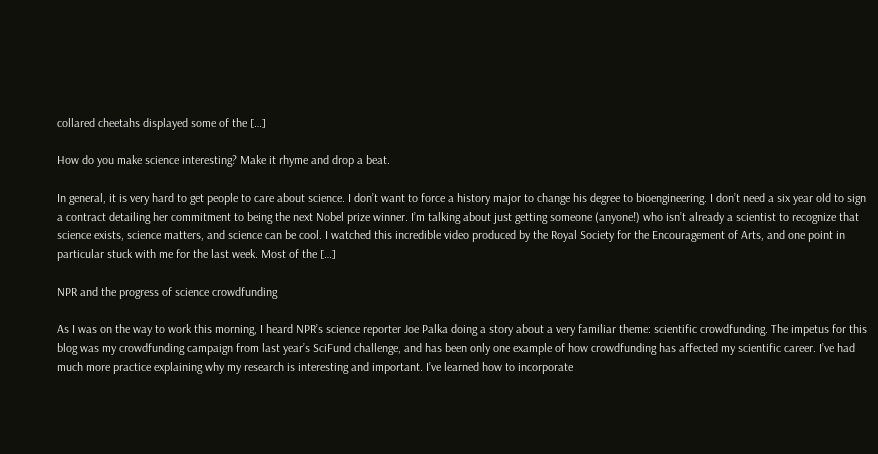collared cheetahs displayed some of the […]

How do you make science interesting? Make it rhyme and drop a beat.

In general, it is very hard to get people to care about science. I don’t want to force a history major to change his degree to bioengineering. I don’t need a six year old to sign a contract detailing her commitment to being the next Nobel prize winner. I’m talking about just getting someone (anyone!) who isn’t already a scientist to recognize that science exists, science matters, and science can be cool. I watched this incredible video produced by the Royal Society for the Encouragement of Arts, and one point in particular stuck with me for the last week. Most of the […]

NPR and the progress of science crowdfunding

As I was on the way to work this morning, I heard NPR’s science reporter Joe Palka doing a story about a very familiar theme: scientific crowdfunding. The impetus for this blog was my crowdfunding campaign from last year’s SciFund challenge, and has been only one example of how crowdfunding has affected my scientific career. I’ve had much more practice explaining why my research is interesting and important. I’ve learned how to incorporate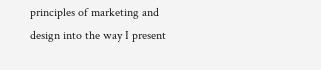principles of marketing and design into the way I present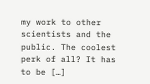my work to other scientists and the public. The coolest perk of all? It has to be […]